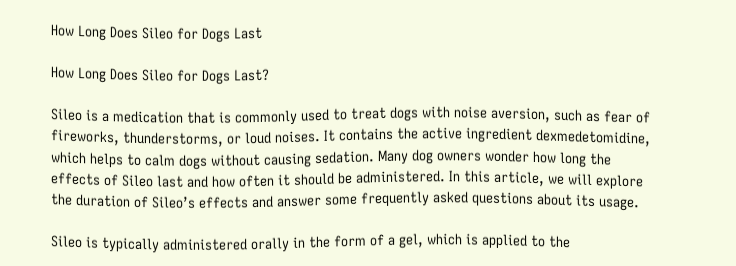How Long Does Sileo for Dogs Last

How Long Does Sileo for Dogs Last?

Sileo is a medication that is commonly used to treat dogs with noise aversion, such as fear of fireworks, thunderstorms, or loud noises. It contains the active ingredient dexmedetomidine, which helps to calm dogs without causing sedation. Many dog owners wonder how long the effects of Sileo last and how often it should be administered. In this article, we will explore the duration of Sileo’s effects and answer some frequently asked questions about its usage.

Sileo is typically administered orally in the form of a gel, which is applied to the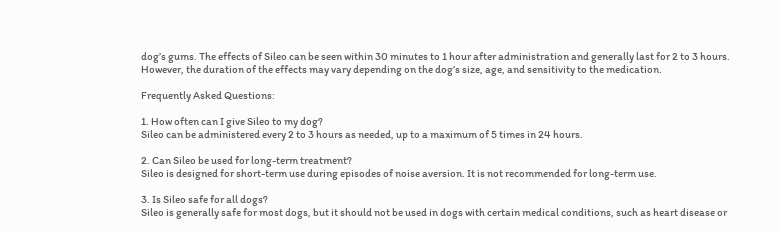dog’s gums. The effects of Sileo can be seen within 30 minutes to 1 hour after administration and generally last for 2 to 3 hours. However, the duration of the effects may vary depending on the dog’s size, age, and sensitivity to the medication.

Frequently Asked Questions:

1. How often can I give Sileo to my dog?
Sileo can be administered every 2 to 3 hours as needed, up to a maximum of 5 times in 24 hours.

2. Can Sileo be used for long-term treatment?
Sileo is designed for short-term use during episodes of noise aversion. It is not recommended for long-term use.

3. Is Sileo safe for all dogs?
Sileo is generally safe for most dogs, but it should not be used in dogs with certain medical conditions, such as heart disease or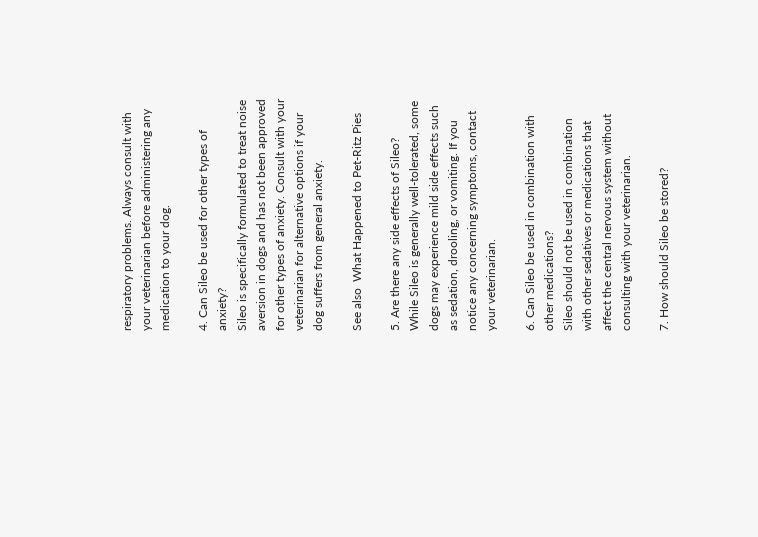respiratory problems. Always consult with your veterinarian before administering any medication to your dog.

4. Can Sileo be used for other types of anxiety?
Sileo is specifically formulated to treat noise aversion in dogs and has not been approved for other types of anxiety. Consult with your veterinarian for alternative options if your dog suffers from general anxiety.

See also  What Happened to Pet-Ritz Pies

5. Are there any side effects of Sileo?
While Sileo is generally well-tolerated, some dogs may experience mild side effects such as sedation, drooling, or vomiting. If you notice any concerning symptoms, contact your veterinarian.

6. Can Sileo be used in combination with other medications?
Sileo should not be used in combination with other sedatives or medications that affect the central nervous system without consulting with your veterinarian.

7. How should Sileo be stored?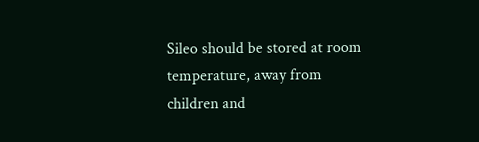Sileo should be stored at room temperature, away from children and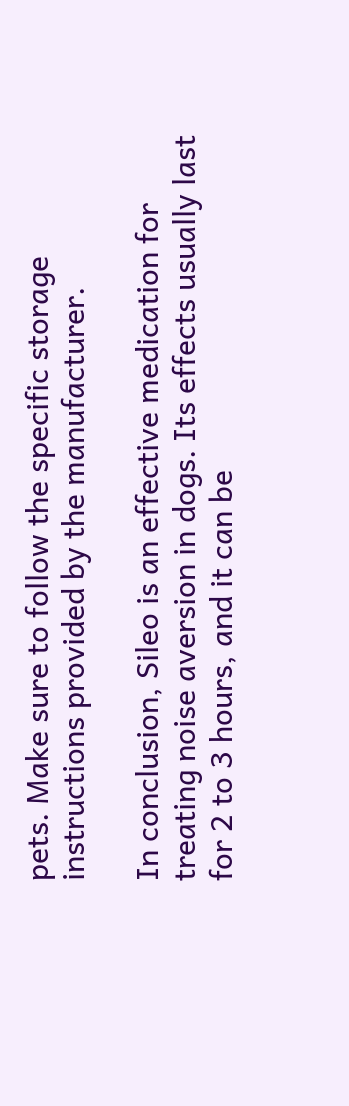pets. Make sure to follow the specific storage instructions provided by the manufacturer.

In conclusion, Sileo is an effective medication for treating noise aversion in dogs. Its effects usually last for 2 to 3 hours, and it can be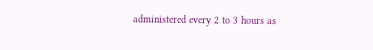administered every 2 to 3 hours as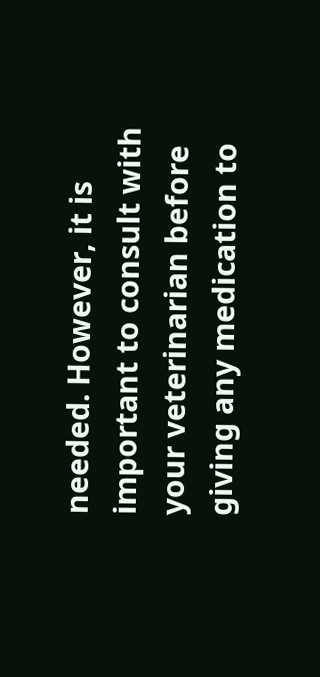needed. However, it is important to consult with your veterinarian before giving any medication to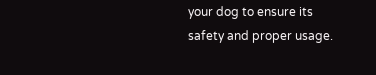your dog to ensure its safety and proper usage.